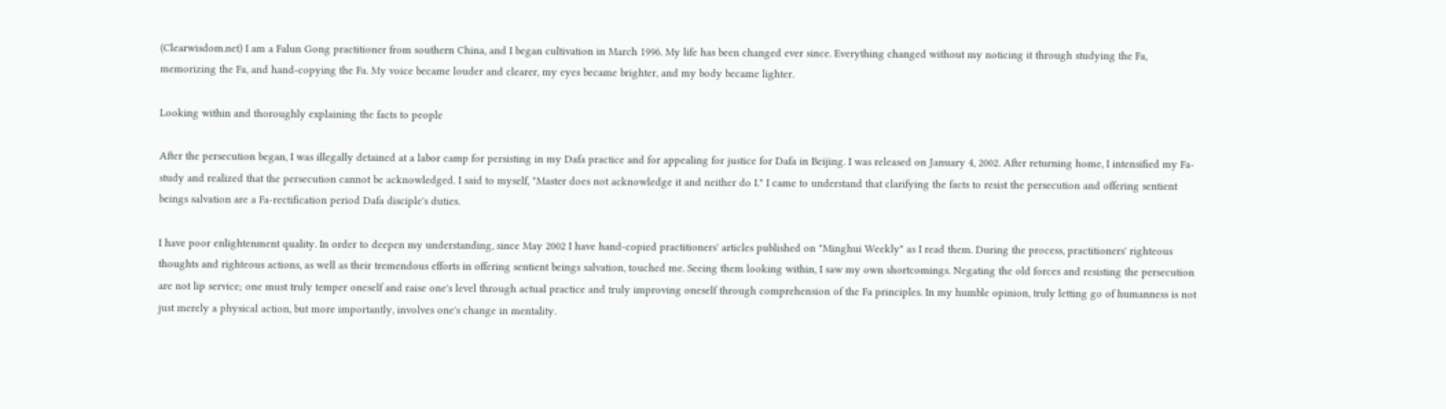(Clearwisdom.net) I am a Falun Gong practitioner from southern China, and I began cultivation in March 1996. My life has been changed ever since. Everything changed without my noticing it through studying the Fa, memorizing the Fa, and hand-copying the Fa. My voice became louder and clearer, my eyes became brighter, and my body became lighter.

Looking within and thoroughly explaining the facts to people

After the persecution began, I was illegally detained at a labor camp for persisting in my Dafa practice and for appealing for justice for Dafa in Beijing. I was released on January 4, 2002. After returning home, I intensified my Fa-study and realized that the persecution cannot be acknowledged. I said to myself, "Master does not acknowledge it and neither do I." I came to understand that clarifying the facts to resist the persecution and offering sentient beings salvation are a Fa-rectification period Dafa disciple's duties.

I have poor enlightenment quality. In order to deepen my understanding, since May 2002 I have hand-copied practitioners' articles published on "Minghui Weekly" as I read them. During the process, practitioners' righteous thoughts and righteous actions, as well as their tremendous efforts in offering sentient beings salvation, touched me. Seeing them looking within, I saw my own shortcomings. Negating the old forces and resisting the persecution are not lip service; one must truly temper oneself and raise one's level through actual practice and truly improving oneself through comprehension of the Fa principles. In my humble opinion, truly letting go of humanness is not just merely a physical action, but more importantly, involves one's change in mentality.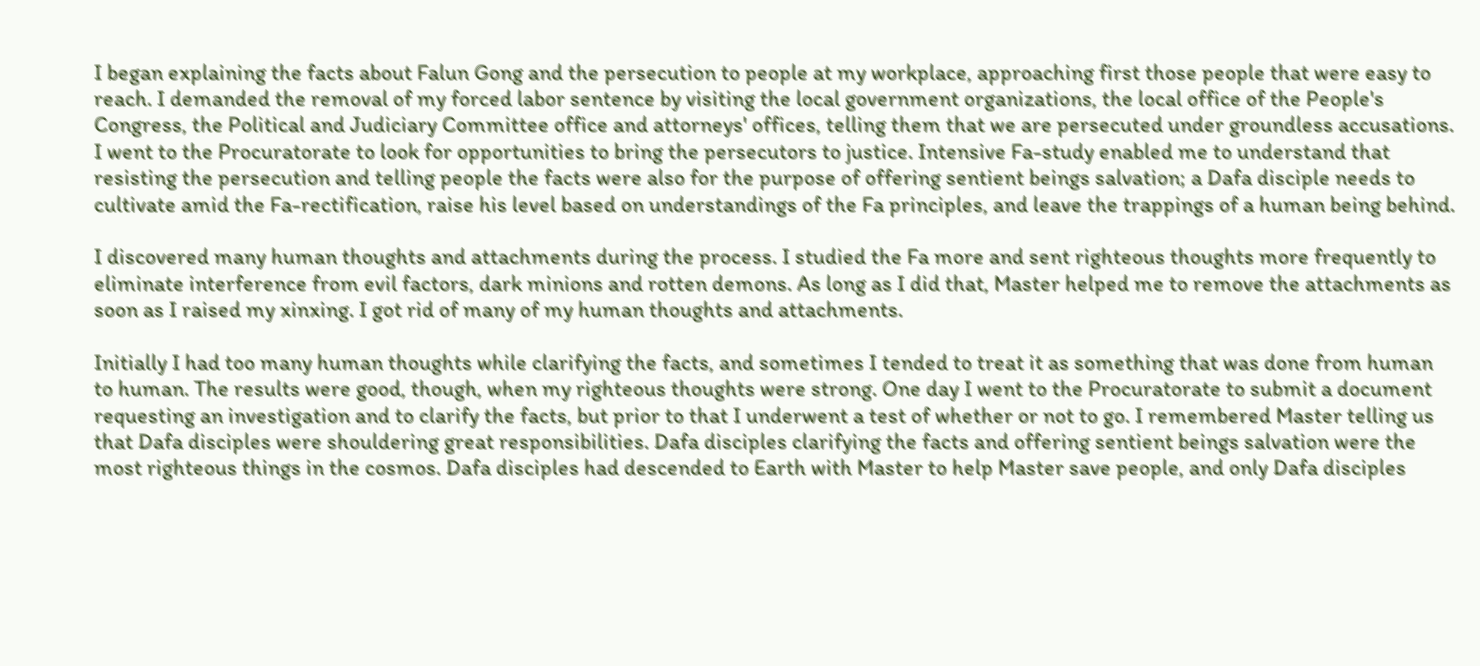I began explaining the facts about Falun Gong and the persecution to people at my workplace, approaching first those people that were easy to reach. I demanded the removal of my forced labor sentence by visiting the local government organizations, the local office of the People's Congress, the Political and Judiciary Committee office and attorneys' offices, telling them that we are persecuted under groundless accusations. I went to the Procuratorate to look for opportunities to bring the persecutors to justice. Intensive Fa-study enabled me to understand that resisting the persecution and telling people the facts were also for the purpose of offering sentient beings salvation; a Dafa disciple needs to cultivate amid the Fa-rectification, raise his level based on understandings of the Fa principles, and leave the trappings of a human being behind.

I discovered many human thoughts and attachments during the process. I studied the Fa more and sent righteous thoughts more frequently to eliminate interference from evil factors, dark minions and rotten demons. As long as I did that, Master helped me to remove the attachments as soon as I raised my xinxing. I got rid of many of my human thoughts and attachments.

Initially I had too many human thoughts while clarifying the facts, and sometimes I tended to treat it as something that was done from human to human. The results were good, though, when my righteous thoughts were strong. One day I went to the Procuratorate to submit a document requesting an investigation and to clarify the facts, but prior to that I underwent a test of whether or not to go. I remembered Master telling us that Dafa disciples were shouldering great responsibilities. Dafa disciples clarifying the facts and offering sentient beings salvation were the most righteous things in the cosmos. Dafa disciples had descended to Earth with Master to help Master save people, and only Dafa disciples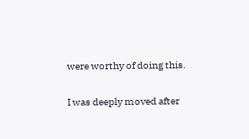were worthy of doing this.

I was deeply moved after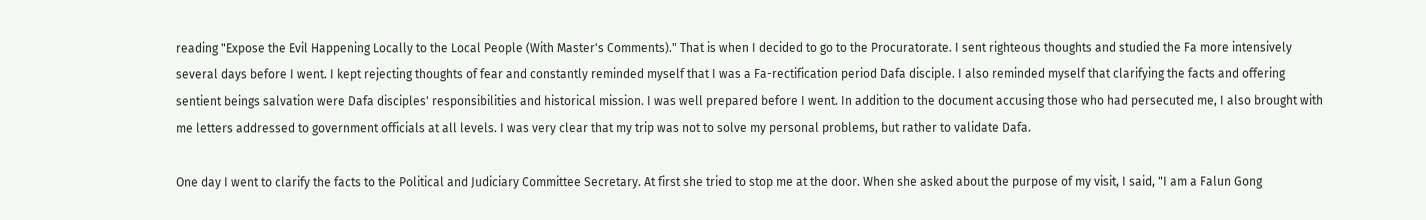reading "Expose the Evil Happening Locally to the Local People (With Master's Comments)." That is when I decided to go to the Procuratorate. I sent righteous thoughts and studied the Fa more intensively several days before I went. I kept rejecting thoughts of fear and constantly reminded myself that I was a Fa-rectification period Dafa disciple. I also reminded myself that clarifying the facts and offering sentient beings salvation were Dafa disciples' responsibilities and historical mission. I was well prepared before I went. In addition to the document accusing those who had persecuted me, I also brought with me letters addressed to government officials at all levels. I was very clear that my trip was not to solve my personal problems, but rather to validate Dafa.

One day I went to clarify the facts to the Political and Judiciary Committee Secretary. At first she tried to stop me at the door. When she asked about the purpose of my visit, I said, "I am a Falun Gong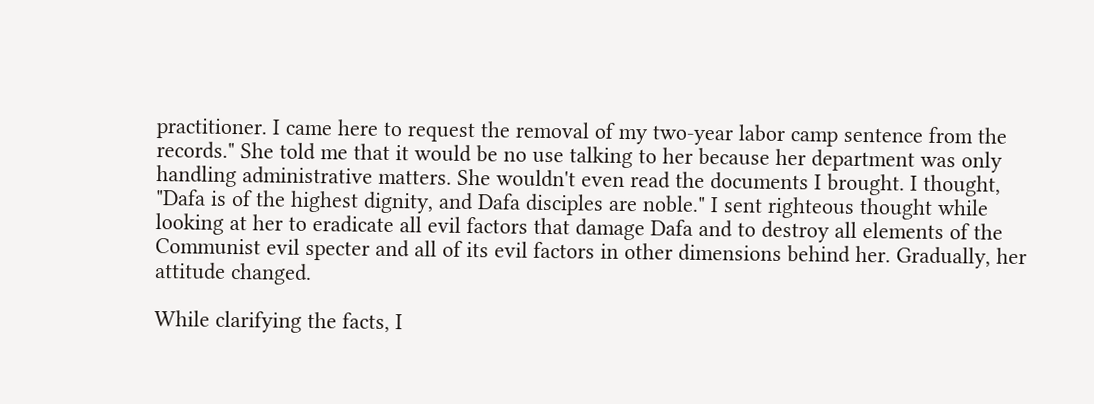practitioner. I came here to request the removal of my two-year labor camp sentence from the records." She told me that it would be no use talking to her because her department was only handling administrative matters. She wouldn't even read the documents I brought. I thought, "Dafa is of the highest dignity, and Dafa disciples are noble." I sent righteous thought while looking at her to eradicate all evil factors that damage Dafa and to destroy all elements of the Communist evil specter and all of its evil factors in other dimensions behind her. Gradually, her attitude changed.

While clarifying the facts, I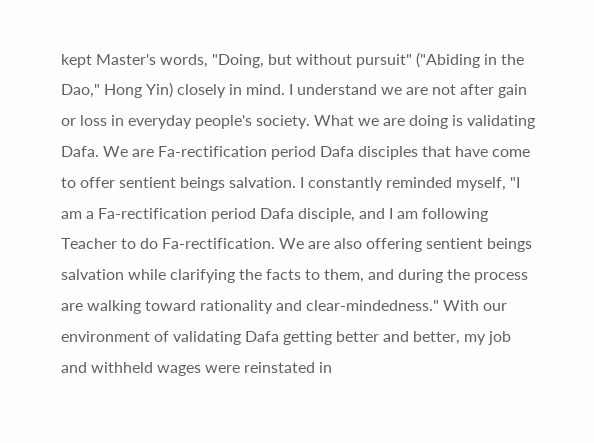kept Master's words, "Doing, but without pursuit" ("Abiding in the Dao," Hong Yin) closely in mind. I understand we are not after gain or loss in everyday people's society. What we are doing is validating Dafa. We are Fa-rectification period Dafa disciples that have come to offer sentient beings salvation. I constantly reminded myself, "I am a Fa-rectification period Dafa disciple, and I am following Teacher to do Fa-rectification. We are also offering sentient beings salvation while clarifying the facts to them, and during the process are walking toward rationality and clear-mindedness." With our environment of validating Dafa getting better and better, my job and withheld wages were reinstated in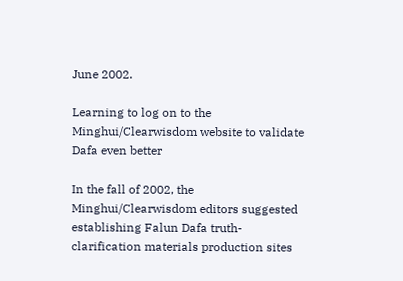June 2002.

Learning to log on to the Minghui/Clearwisdom website to validate Dafa even better

In the fall of 2002, the Minghui/Clearwisdom editors suggested establishing Falun Dafa truth-clarification materials production sites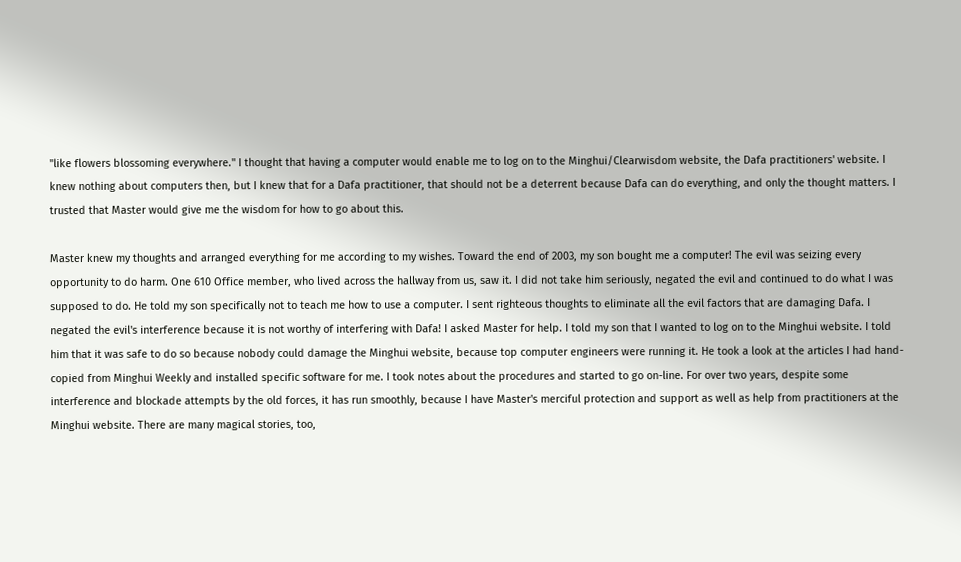"like flowers blossoming everywhere." I thought that having a computer would enable me to log on to the Minghui/Clearwisdom website, the Dafa practitioners' website. I knew nothing about computers then, but I knew that for a Dafa practitioner, that should not be a deterrent because Dafa can do everything, and only the thought matters. I trusted that Master would give me the wisdom for how to go about this.

Master knew my thoughts and arranged everything for me according to my wishes. Toward the end of 2003, my son bought me a computer! The evil was seizing every opportunity to do harm. One 610 Office member, who lived across the hallway from us, saw it. I did not take him seriously, negated the evil and continued to do what I was supposed to do. He told my son specifically not to teach me how to use a computer. I sent righteous thoughts to eliminate all the evil factors that are damaging Dafa. I negated the evil's interference because it is not worthy of interfering with Dafa! I asked Master for help. I told my son that I wanted to log on to the Minghui website. I told him that it was safe to do so because nobody could damage the Minghui website, because top computer engineers were running it. He took a look at the articles I had hand-copied from Minghui Weekly and installed specific software for me. I took notes about the procedures and started to go on-line. For over two years, despite some interference and blockade attempts by the old forces, it has run smoothly, because I have Master's merciful protection and support as well as help from practitioners at the Minghui website. There are many magical stories, too,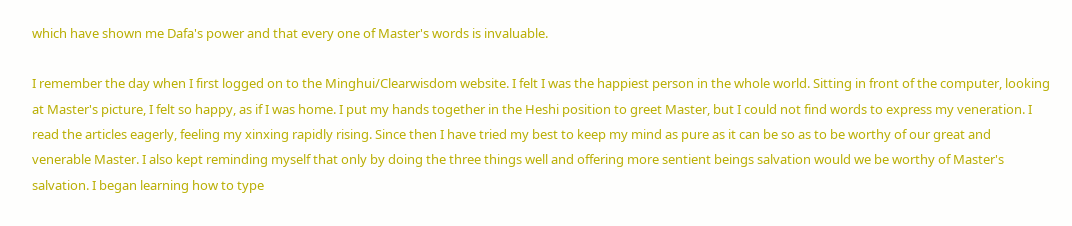which have shown me Dafa's power and that every one of Master's words is invaluable.

I remember the day when I first logged on to the Minghui/Clearwisdom website. I felt I was the happiest person in the whole world. Sitting in front of the computer, looking at Master's picture, I felt so happy, as if I was home. I put my hands together in the Heshi position to greet Master, but I could not find words to express my veneration. I read the articles eagerly, feeling my xinxing rapidly rising. Since then I have tried my best to keep my mind as pure as it can be so as to be worthy of our great and venerable Master. I also kept reminding myself that only by doing the three things well and offering more sentient beings salvation would we be worthy of Master's salvation. I began learning how to type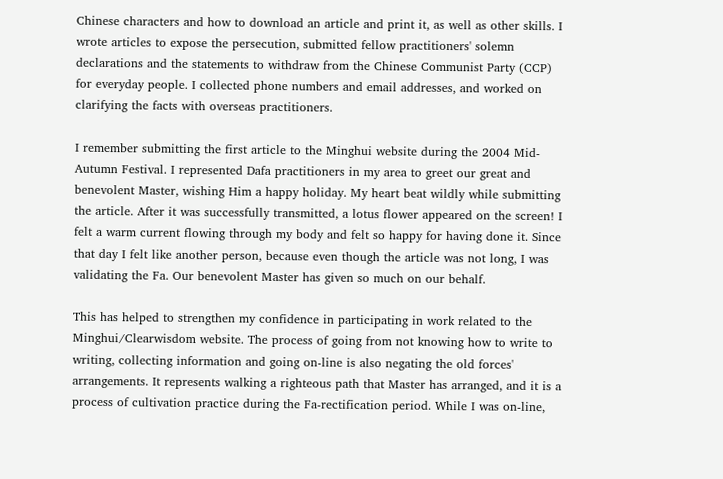Chinese characters and how to download an article and print it, as well as other skills. I wrote articles to expose the persecution, submitted fellow practitioners' solemn declarations and the statements to withdraw from the Chinese Communist Party (CCP) for everyday people. I collected phone numbers and email addresses, and worked on clarifying the facts with overseas practitioners.

I remember submitting the first article to the Minghui website during the 2004 Mid-Autumn Festival. I represented Dafa practitioners in my area to greet our great and benevolent Master, wishing Him a happy holiday. My heart beat wildly while submitting the article. After it was successfully transmitted, a lotus flower appeared on the screen! I felt a warm current flowing through my body and felt so happy for having done it. Since that day I felt like another person, because even though the article was not long, I was validating the Fa. Our benevolent Master has given so much on our behalf.

This has helped to strengthen my confidence in participating in work related to the Minghui/Clearwisdom website. The process of going from not knowing how to write to writing, collecting information and going on-line is also negating the old forces' arrangements. It represents walking a righteous path that Master has arranged, and it is a process of cultivation practice during the Fa-rectification period. While I was on-line,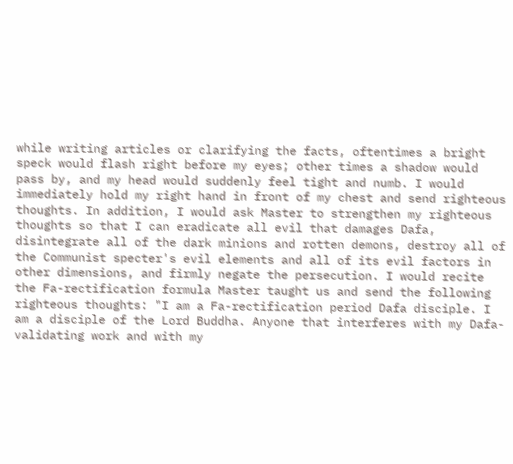while writing articles or clarifying the facts, oftentimes a bright speck would flash right before my eyes; other times a shadow would pass by, and my head would suddenly feel tight and numb. I would immediately hold my right hand in front of my chest and send righteous thoughts. In addition, I would ask Master to strengthen my righteous thoughts so that I can eradicate all evil that damages Dafa, disintegrate all of the dark minions and rotten demons, destroy all of the Communist specter's evil elements and all of its evil factors in other dimensions, and firmly negate the persecution. I would recite the Fa-rectification formula Master taught us and send the following righteous thoughts: "I am a Fa-rectification period Dafa disciple. I am a disciple of the Lord Buddha. Anyone that interferes with my Dafa-validating work and with my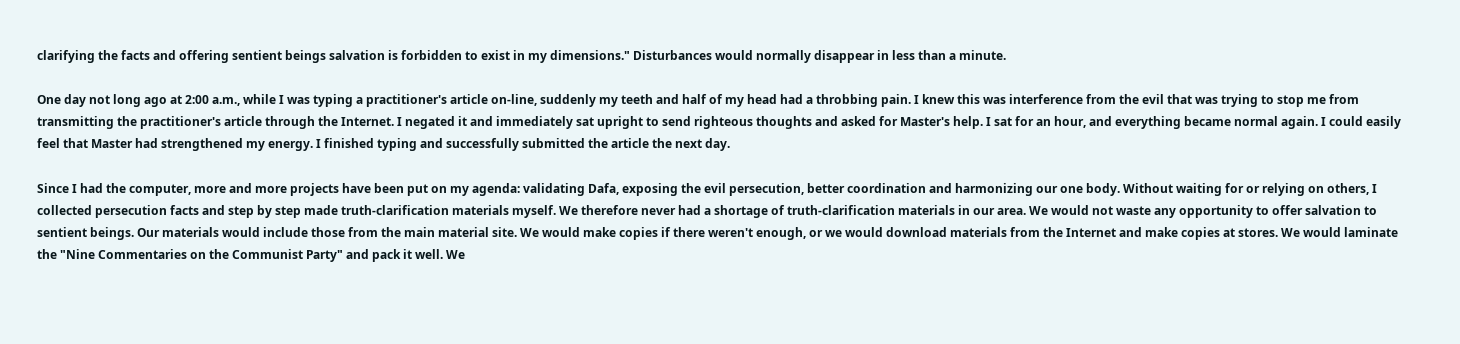clarifying the facts and offering sentient beings salvation is forbidden to exist in my dimensions." Disturbances would normally disappear in less than a minute.

One day not long ago at 2:00 a.m., while I was typing a practitioner's article on-line, suddenly my teeth and half of my head had a throbbing pain. I knew this was interference from the evil that was trying to stop me from transmitting the practitioner's article through the Internet. I negated it and immediately sat upright to send righteous thoughts and asked for Master's help. I sat for an hour, and everything became normal again. I could easily feel that Master had strengthened my energy. I finished typing and successfully submitted the article the next day.

Since I had the computer, more and more projects have been put on my agenda: validating Dafa, exposing the evil persecution, better coordination and harmonizing our one body. Without waiting for or relying on others, I collected persecution facts and step by step made truth-clarification materials myself. We therefore never had a shortage of truth-clarification materials in our area. We would not waste any opportunity to offer salvation to sentient beings. Our materials would include those from the main material site. We would make copies if there weren't enough, or we would download materials from the Internet and make copies at stores. We would laminate the "Nine Commentaries on the Communist Party" and pack it well. We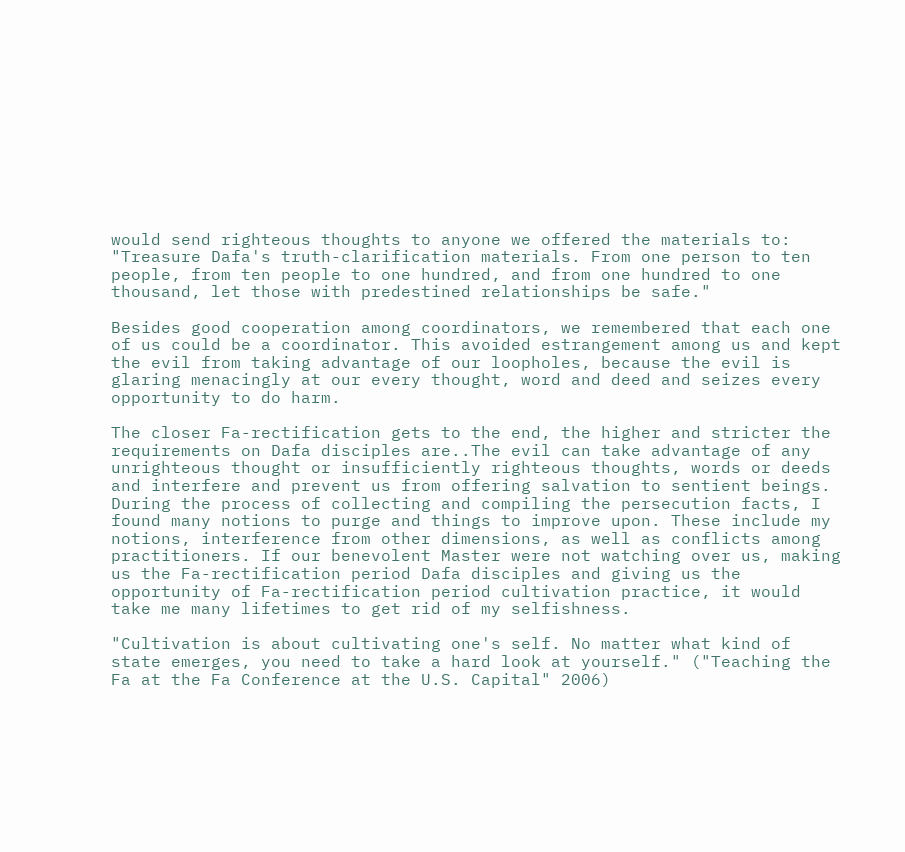would send righteous thoughts to anyone we offered the materials to: "Treasure Dafa's truth-clarification materials. From one person to ten people, from ten people to one hundred, and from one hundred to one thousand, let those with predestined relationships be safe."

Besides good cooperation among coordinators, we remembered that each one of us could be a coordinator. This avoided estrangement among us and kept the evil from taking advantage of our loopholes, because the evil is glaring menacingly at our every thought, word and deed and seizes every opportunity to do harm.

The closer Fa-rectification gets to the end, the higher and stricter the requirements on Dafa disciples are..The evil can take advantage of any unrighteous thought or insufficiently righteous thoughts, words or deeds and interfere and prevent us from offering salvation to sentient beings. During the process of collecting and compiling the persecution facts, I found many notions to purge and things to improve upon. These include my notions, interference from other dimensions, as well as conflicts among practitioners. If our benevolent Master were not watching over us, making us the Fa-rectification period Dafa disciples and giving us the opportunity of Fa-rectification period cultivation practice, it would take me many lifetimes to get rid of my selfishness.

"Cultivation is about cultivating one's self. No matter what kind of state emerges, you need to take a hard look at yourself." ("Teaching the Fa at the Fa Conference at the U.S. Capital" 2006)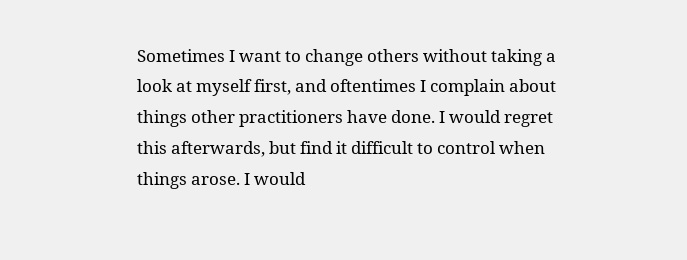Sometimes I want to change others without taking a look at myself first, and oftentimes I complain about things other practitioners have done. I would regret this afterwards, but find it difficult to control when things arose. I would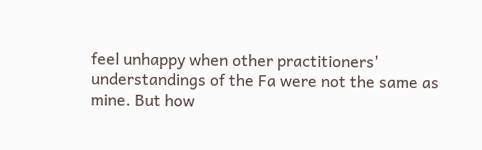feel unhappy when other practitioners' understandings of the Fa were not the same as mine. But how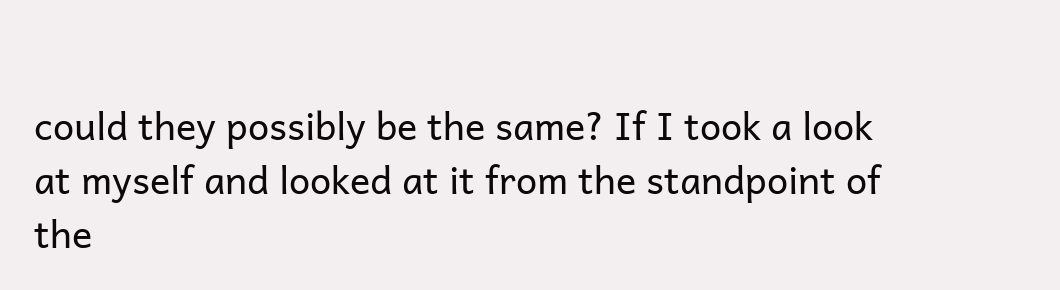could they possibly be the same? If I took a look at myself and looked at it from the standpoint of the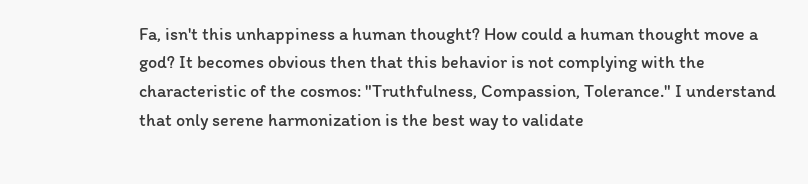Fa, isn't this unhappiness a human thought? How could a human thought move a god? It becomes obvious then that this behavior is not complying with the characteristic of the cosmos: "Truthfulness, Compassion, Tolerance." I understand that only serene harmonization is the best way to validate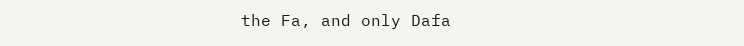the Fa, and only Dafa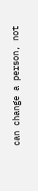can change a person, not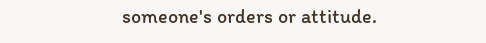someone's orders or attitude.